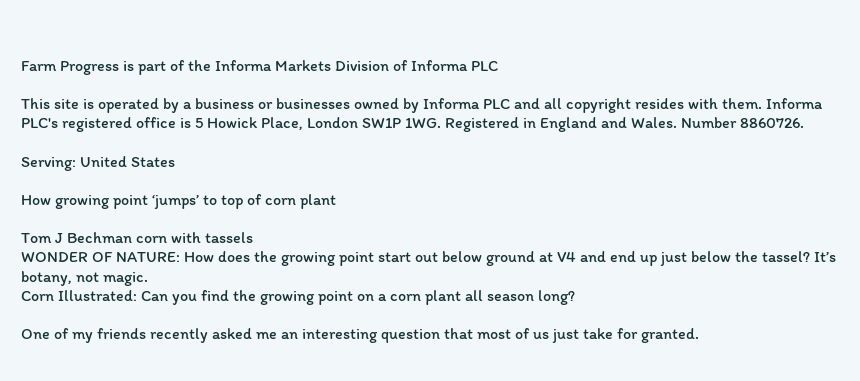Farm Progress is part of the Informa Markets Division of Informa PLC

This site is operated by a business or businesses owned by Informa PLC and all copyright resides with them. Informa PLC's registered office is 5 Howick Place, London SW1P 1WG. Registered in England and Wales. Number 8860726.

Serving: United States

How growing point ‘jumps’ to top of corn plant

Tom J Bechman corn with tassels
WONDER OF NATURE: How does the growing point start out below ground at V4 and end up just below the tassel? It’s botany, not magic.
Corn Illustrated: Can you find the growing point on a corn plant all season long?

One of my friends recently asked me an interesting question that most of us just take for granted.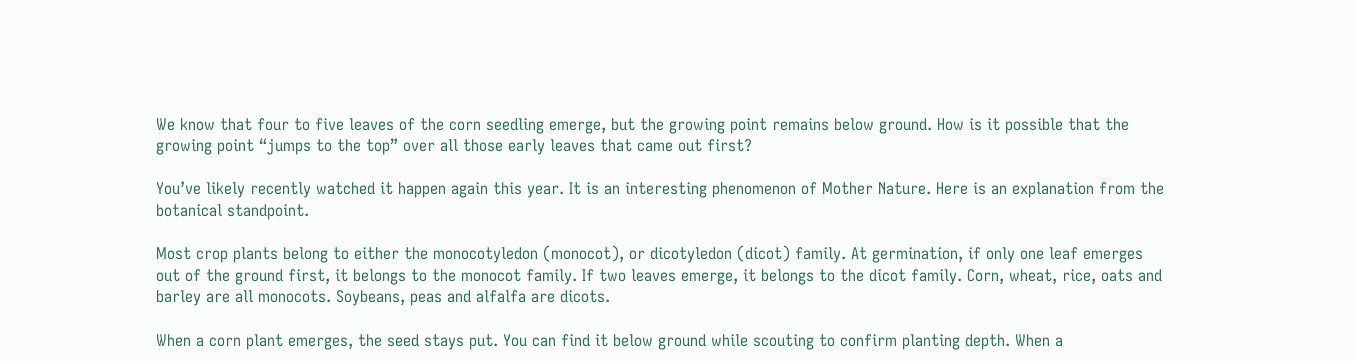We know that four to five leaves of the corn seedling emerge, but the growing point remains below ground. How is it possible that the growing point “jumps to the top” over all those early leaves that came out first?

You’ve likely recently watched it happen again this year. It is an interesting phenomenon of Mother Nature. Here is an explanation from the botanical standpoint.

Most crop plants belong to either the monocotyledon (monocot), or dicotyledon (dicot) family. At germination, if only one leaf emerges out of the ground first, it belongs to the monocot family. If two leaves emerge, it belongs to the dicot family. Corn, wheat, rice, oats and barley are all monocots. Soybeans, peas and alfalfa are dicots.

When a corn plant emerges, the seed stays put. You can find it below ground while scouting to confirm planting depth. When a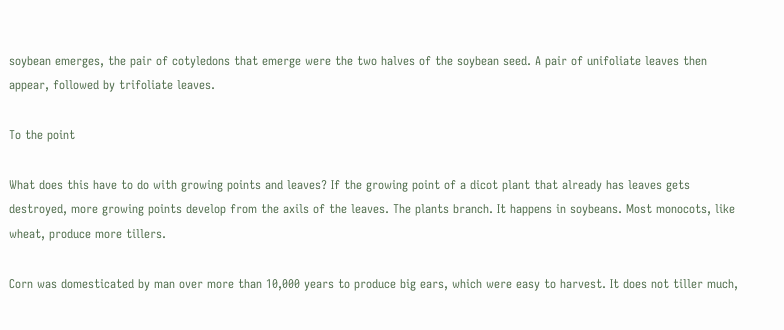soybean emerges, the pair of cotyledons that emerge were the two halves of the soybean seed. A pair of unifoliate leaves then appear, followed by trifoliate leaves.

To the point

What does this have to do with growing points and leaves? If the growing point of a dicot plant that already has leaves gets destroyed, more growing points develop from the axils of the leaves. The plants branch. It happens in soybeans. Most monocots, like wheat, produce more tillers.

Corn was domesticated by man over more than 10,000 years to produce big ears, which were easy to harvest. It does not tiller much,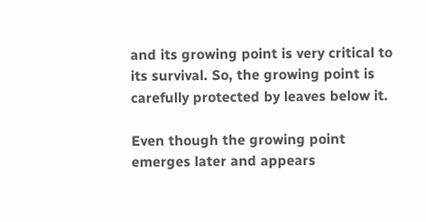and its growing point is very critical to its survival. So, the growing point is carefully protected by leaves below it.

Even though the growing point emerges later and appears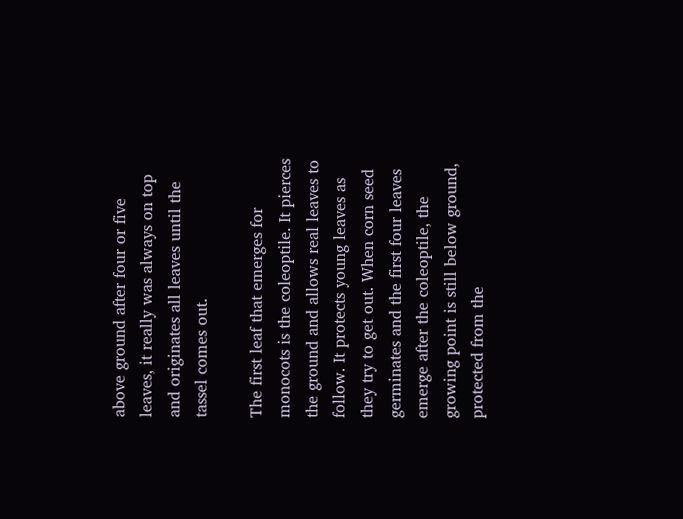above ground after four or five leaves, it really was always on top and originates all leaves until the tassel comes out.

The first leaf that emerges for monocots is the coleoptile. It pierces the ground and allows real leaves to follow. It protects young leaves as they try to get out. When corn seed germinates and the first four leaves emerge after the coleoptile, the growing point is still below ground, protected from the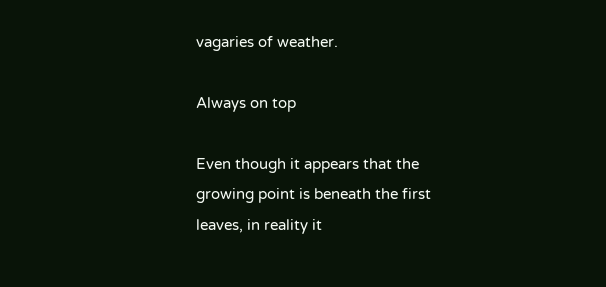vagaries of weather.

Always on top

Even though it appears that the growing point is beneath the first leaves, in reality it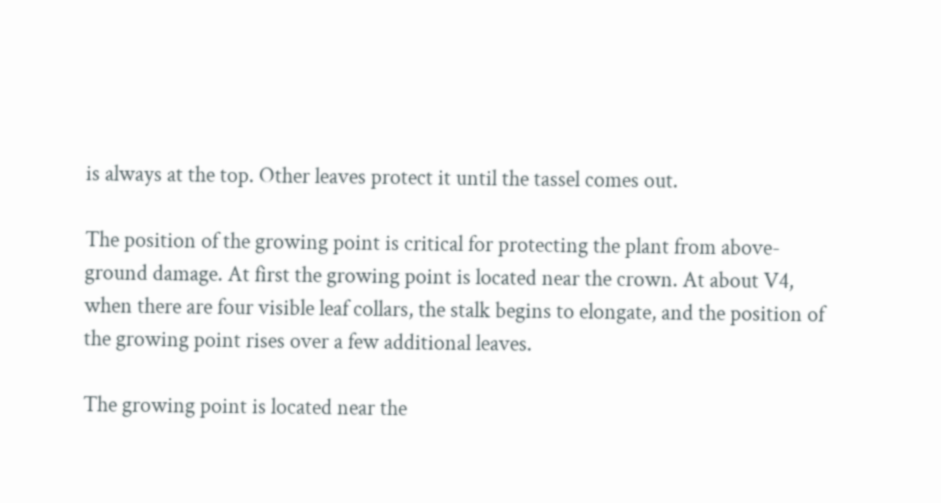is always at the top. Other leaves protect it until the tassel comes out.

The position of the growing point is critical for protecting the plant from above-ground damage. At first the growing point is located near the crown. At about V4, when there are four visible leaf collars, the stalk begins to elongate, and the position of the growing point rises over a few additional leaves.

The growing point is located near the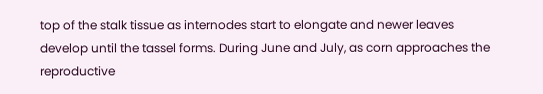top of the stalk tissue as internodes start to elongate and newer leaves develop until the tassel forms. During June and July, as corn approaches the reproductive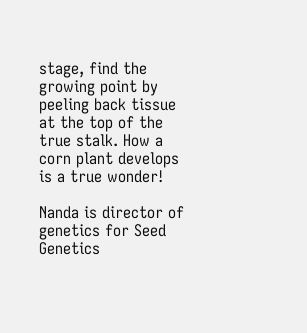stage, find the growing point by peeling back tissue at the top of the true stalk. How a corn plant develops is a true wonder!

Nanda is director of genetics for Seed Genetics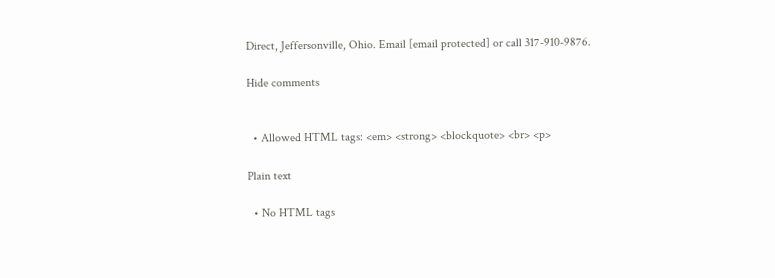Direct, Jeffersonville, Ohio. Email [email protected] or call 317-910-9876.

Hide comments


  • Allowed HTML tags: <em> <strong> <blockquote> <br> <p>

Plain text

  • No HTML tags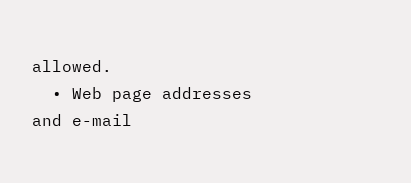allowed.
  • Web page addresses and e-mail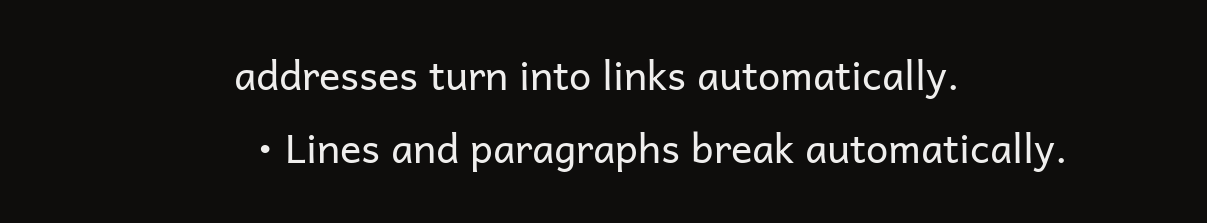addresses turn into links automatically.
  • Lines and paragraphs break automatically.